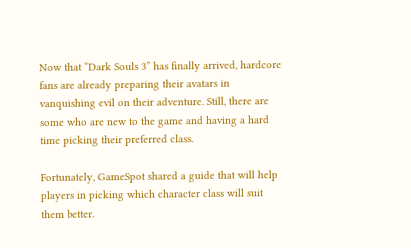Now that “Dark Souls 3” has finally arrived, hardcore fans are already preparing their avatars in vanquishing evil on their adventure. Still, there are some who are new to the game and having a hard time picking their preferred class.

Fortunately, GameSpot shared a guide that will help players in picking which character class will suit them better.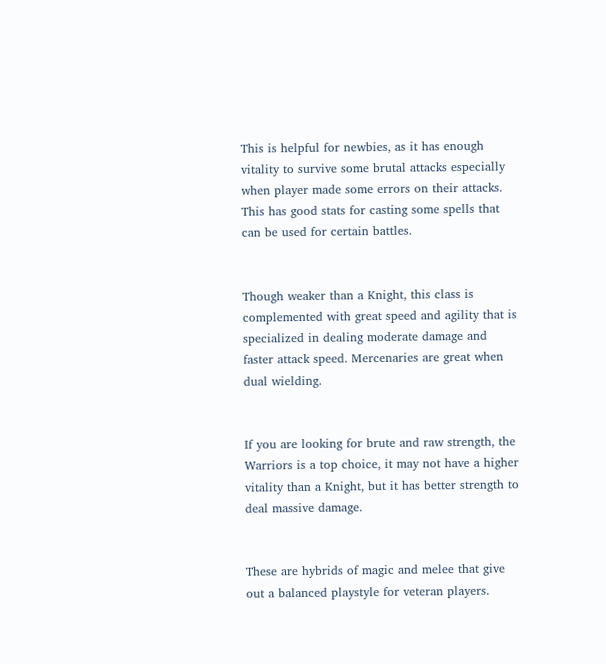This is helpful for newbies, as it has enough vitality to survive some brutal attacks especially when player made some errors on their attacks. This has good stats for casting some spells that can be used for certain battles.


Though weaker than a Knight, this class is complemented with great speed and agility that is specialized in dealing moderate damage and faster attack speed. Mercenaries are great when dual wielding.


If you are looking for brute and raw strength, the Warriors is a top choice, it may not have a higher vitality than a Knight, but it has better strength to deal massive damage.


These are hybrids of magic and melee that give out a balanced playstyle for veteran players.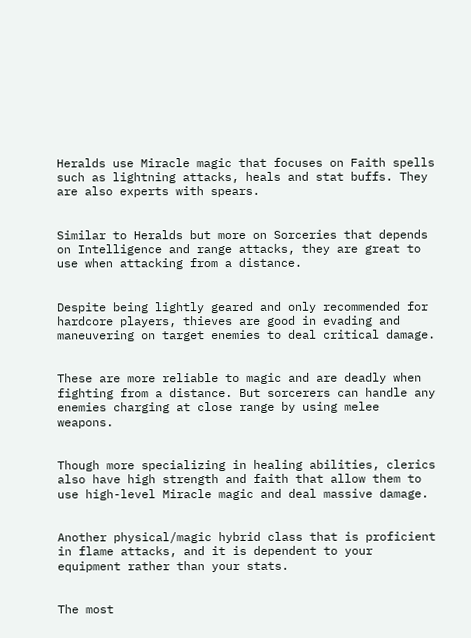Heralds use Miracle magic that focuses on Faith spells such as lightning attacks, heals and stat buffs. They are also experts with spears.


Similar to Heralds but more on Sorceries that depends on Intelligence and range attacks, they are great to use when attacking from a distance.


Despite being lightly geared and only recommended for hardcore players, thieves are good in evading and maneuvering on target enemies to deal critical damage.


These are more reliable to magic and are deadly when fighting from a distance. But sorcerers can handle any enemies charging at close range by using melee weapons.


Though more specializing in healing abilities, clerics also have high strength and faith that allow them to use high-level Miracle magic and deal massive damage.


Another physical/magic hybrid class that is proficient in flame attacks, and it is dependent to your equipment rather than your stats.


The most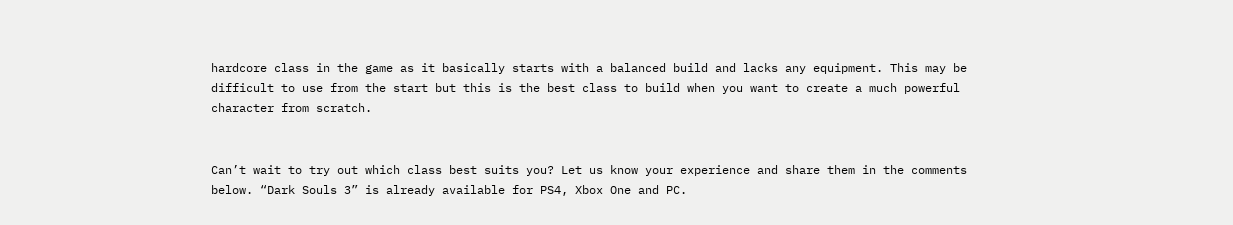hardcore class in the game as it basically starts with a balanced build and lacks any equipment. This may be difficult to use from the start but this is the best class to build when you want to create a much powerful character from scratch.


Can’t wait to try out which class best suits you? Let us know your experience and share them in the comments below. “Dark Souls 3” is already available for PS4, Xbox One and PC.